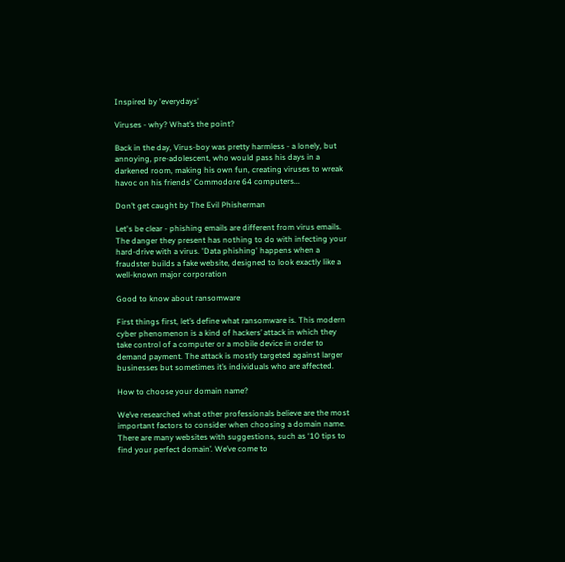Inspired by 'everydays'

Viruses - why? What’s the point?

Back in the day, Virus-boy was pretty harmless - a lonely, but annoying, pre-adolescent, who would pass his days in a darkened room, making his own fun, creating viruses to wreak havoc on his friends' Commodore 64 computers...

Don’t get caught by The Evil Phisherman

Let's be clear - phishing emails are different from virus emails. The danger they present has nothing to do with infecting your hard-drive with a virus. 'Data phishing' happens when a fraudster builds a fake website, designed to look exactly like a well-known major corporation

Good to know about ransomware

First things first, let’s define what ransomware is. This modern cyber phenomenon is a kind of hackers’ attack in which they take control of a computer or a mobile device in order to demand payment. The attack is mostly targeted against larger businesses but sometimes it’s individuals who are affected.

How to choose your domain name?

We’ve researched what other professionals believe are the most important factors to consider when choosing a domain name. There are many websites with suggestions, such as ‘10 tips to find your perfect domain’. We’ve come to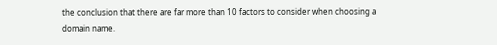the conclusion that there are far more than 10 factors to consider when choosing a domain name.